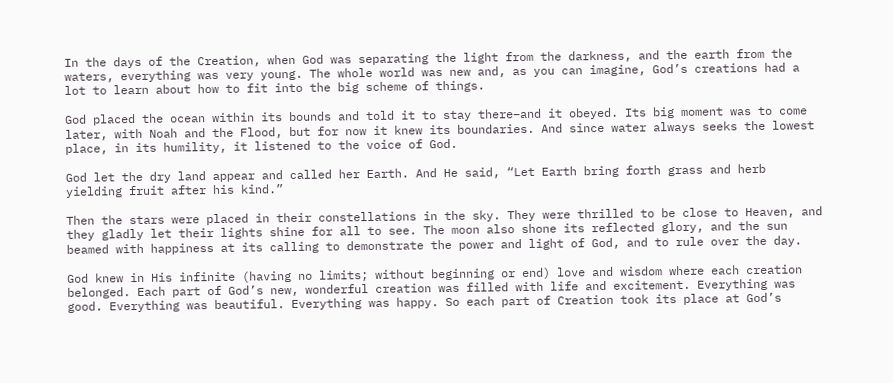In the days of the Creation, when God was separating the light from the darkness, and the earth from the waters, everything was very young. The whole world was new and, as you can imagine, God’s creations had a lot to learn about how to fit into the big scheme of things.

God placed the ocean within its bounds and told it to stay there–and it obeyed. Its big moment was to come later, with Noah and the Flood, but for now it knew its boundaries. And since water always seeks the lowest place, in its humility, it listened to the voice of God.

God let the dry land appear and called her Earth. And He said, “Let Earth bring forth grass and herb yielding fruit after his kind.”

Then the stars were placed in their constellations in the sky. They were thrilled to be close to Heaven, and they gladly let their lights shine for all to see. The moon also shone its reflected glory, and the sun beamed with happiness at its calling to demonstrate the power and light of God, and to rule over the day.

God knew in His infinite (having no limits; without beginning or end) love and wisdom where each creation belonged. Each part of God’s new, wonderful creation was filled with life and excitement. Everything was good. Everything was beautiful. Everything was happy. So each part of Creation took its place at God’s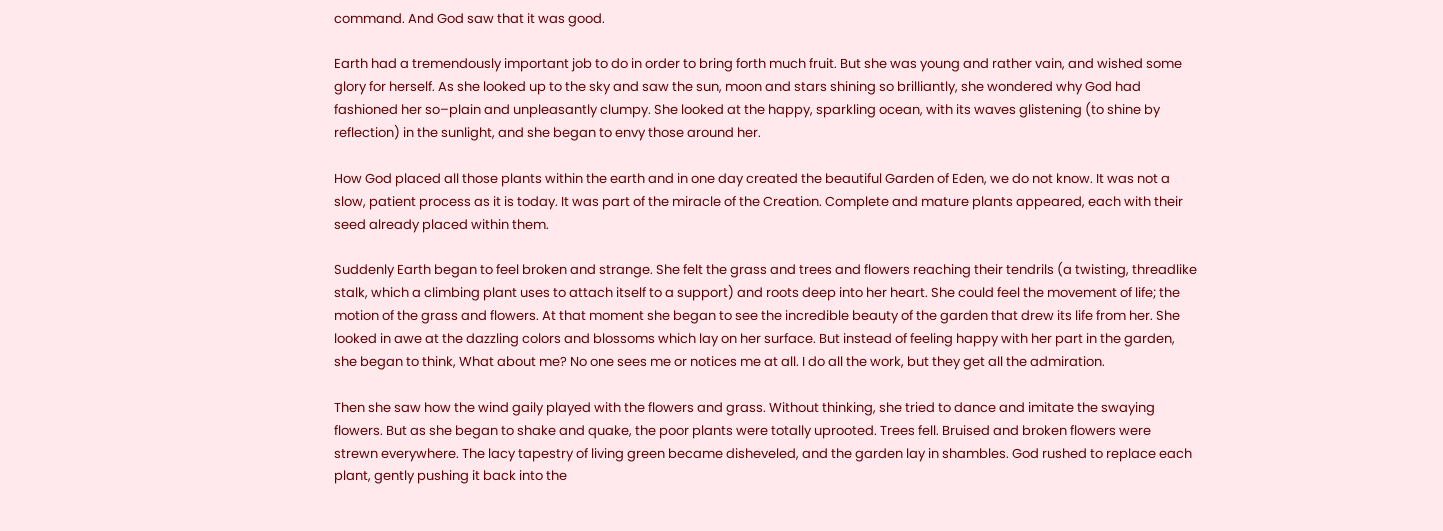command. And God saw that it was good.

Earth had a tremendously important job to do in order to bring forth much fruit. But she was young and rather vain, and wished some glory for herself. As she looked up to the sky and saw the sun, moon and stars shining so brilliantly, she wondered why God had fashioned her so–plain and unpleasantly clumpy. She looked at the happy, sparkling ocean, with its waves glistening (to shine by reflection) in the sunlight, and she began to envy those around her.

How God placed all those plants within the earth and in one day created the beautiful Garden of Eden, we do not know. It was not a slow, patient process as it is today. It was part of the miracle of the Creation. Complete and mature plants appeared, each with their seed already placed within them.

Suddenly Earth began to feel broken and strange. She felt the grass and trees and flowers reaching their tendrils (a twisting, threadlike stalk, which a climbing plant uses to attach itself to a support) and roots deep into her heart. She could feel the movement of life; the motion of the grass and flowers. At that moment she began to see the incredible beauty of the garden that drew its life from her. She looked in awe at the dazzling colors and blossoms which lay on her surface. But instead of feeling happy with her part in the garden, she began to think, What about me? No one sees me or notices me at all. I do all the work, but they get all the admiration.

Then she saw how the wind gaily played with the flowers and grass. Without thinking, she tried to dance and imitate the swaying flowers. But as she began to shake and quake, the poor plants were totally uprooted. Trees fell. Bruised and broken flowers were strewn everywhere. The lacy tapestry of living green became disheveled, and the garden lay in shambles. God rushed to replace each plant, gently pushing it back into the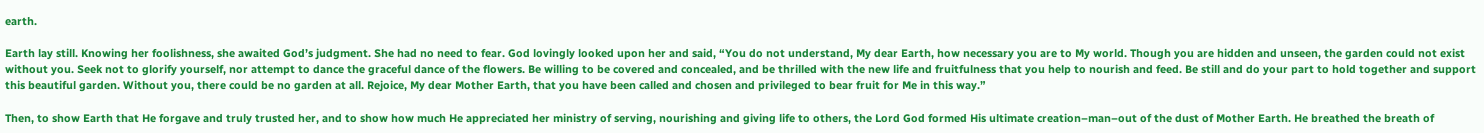earth.

Earth lay still. Knowing her foolishness, she awaited God’s judgment. She had no need to fear. God lovingly looked upon her and said, “You do not understand, My dear Earth, how necessary you are to My world. Though you are hidden and unseen, the garden could not exist without you. Seek not to glorify yourself, nor attempt to dance the graceful dance of the flowers. Be willing to be covered and concealed, and be thrilled with the new life and fruitfulness that you help to nourish and feed. Be still and do your part to hold together and support this beautiful garden. Without you, there could be no garden at all. Rejoice, My dear Mother Earth, that you have been called and chosen and privileged to bear fruit for Me in this way.”

Then, to show Earth that He forgave and truly trusted her, and to show how much He appreciated her ministry of serving, nourishing and giving life to others, the Lord God formed His ultimate creation–man–out of the dust of Mother Earth. He breathed the breath of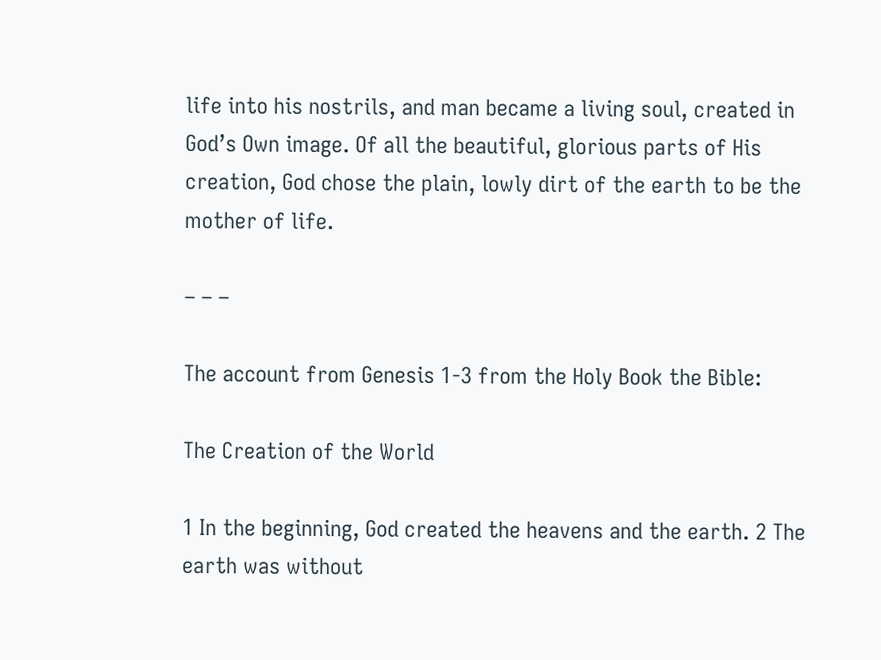life into his nostrils, and man became a living soul, created in God’s Own image. Of all the beautiful, glorious parts of His creation, God chose the plain, lowly dirt of the earth to be the mother of life.

– – –

The account from Genesis 1-3 from the Holy Book the Bible:

The Creation of the World

1 In the beginning, God created the heavens and the earth. 2 The earth was without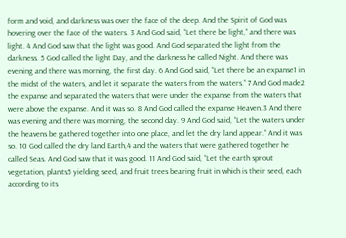form and void, and darkness was over the face of the deep. And the Spirit of God was hovering over the face of the waters. 3 And God said, “Let there be light,” and there was light. 4 And God saw that the light was good. And God separated the light from the darkness. 5 God called the light Day, and the darkness he called Night. And there was evening and there was morning, the first day. 6 And God said, “Let there be an expanse1 in the midst of the waters, and let it separate the waters from the waters.” 7 And God made2 the expanse and separated the waters that were under the expanse from the waters that were above the expanse. And it was so. 8 And God called the expanse Heaven.3 And there was evening and there was morning, the second day. 9 And God said, “Let the waters under the heavens be gathered together into one place, and let the dry land appear.” And it was so. 10 God called the dry land Earth,4 and the waters that were gathered together he called Seas. And God saw that it was good. 11 And God said, “Let the earth sprout vegetation, plants5 yielding seed, and fruit trees bearing fruit in which is their seed, each according to its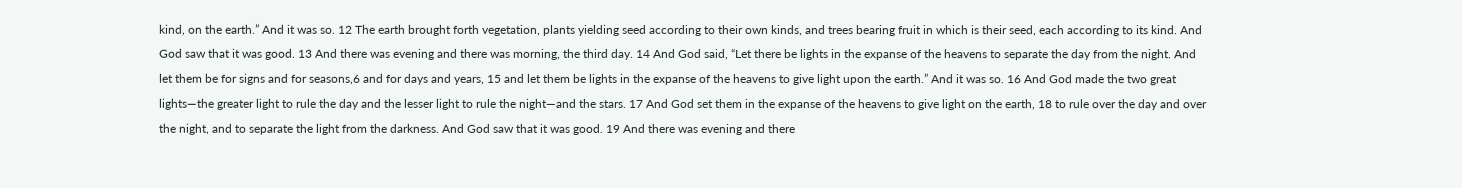kind, on the earth.” And it was so. 12 The earth brought forth vegetation, plants yielding seed according to their own kinds, and trees bearing fruit in which is their seed, each according to its kind. And God saw that it was good. 13 And there was evening and there was morning, the third day. 14 And God said, “Let there be lights in the expanse of the heavens to separate the day from the night. And let them be for signs and for seasons,6 and for days and years, 15 and let them be lights in the expanse of the heavens to give light upon the earth.” And it was so. 16 And God made the two great lights—the greater light to rule the day and the lesser light to rule the night—and the stars. 17 And God set them in the expanse of the heavens to give light on the earth, 18 to rule over the day and over the night, and to separate the light from the darkness. And God saw that it was good. 19 And there was evening and there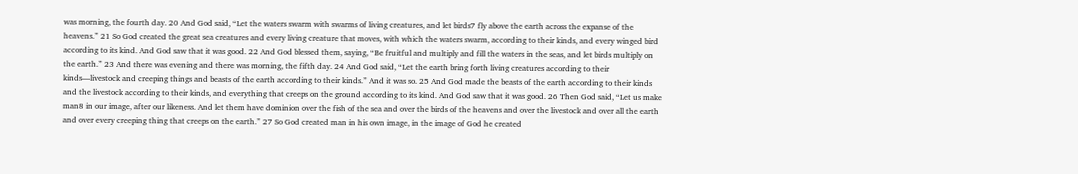was morning, the fourth day. 20 And God said, “Let the waters swarm with swarms of living creatures, and let birds7 fly above the earth across the expanse of the heavens.” 21 So God created the great sea creatures and every living creature that moves, with which the waters swarm, according to their kinds, and every winged bird according to its kind. And God saw that it was good. 22 And God blessed them, saying, “Be fruitful and multiply and fill the waters in the seas, and let birds multiply on the earth.” 23 And there was evening and there was morning, the fifth day. 24 And God said, “Let the earth bring forth living creatures according to their kinds—livestock and creeping things and beasts of the earth according to their kinds.” And it was so. 25 And God made the beasts of the earth according to their kinds and the livestock according to their kinds, and everything that creeps on the ground according to its kind. And God saw that it was good. 26 Then God said, “Let us make man8 in our image, after our likeness. And let them have dominion over the fish of the sea and over the birds of the heavens and over the livestock and over all the earth and over every creeping thing that creeps on the earth.” 27 So God created man in his own image, in the image of God he created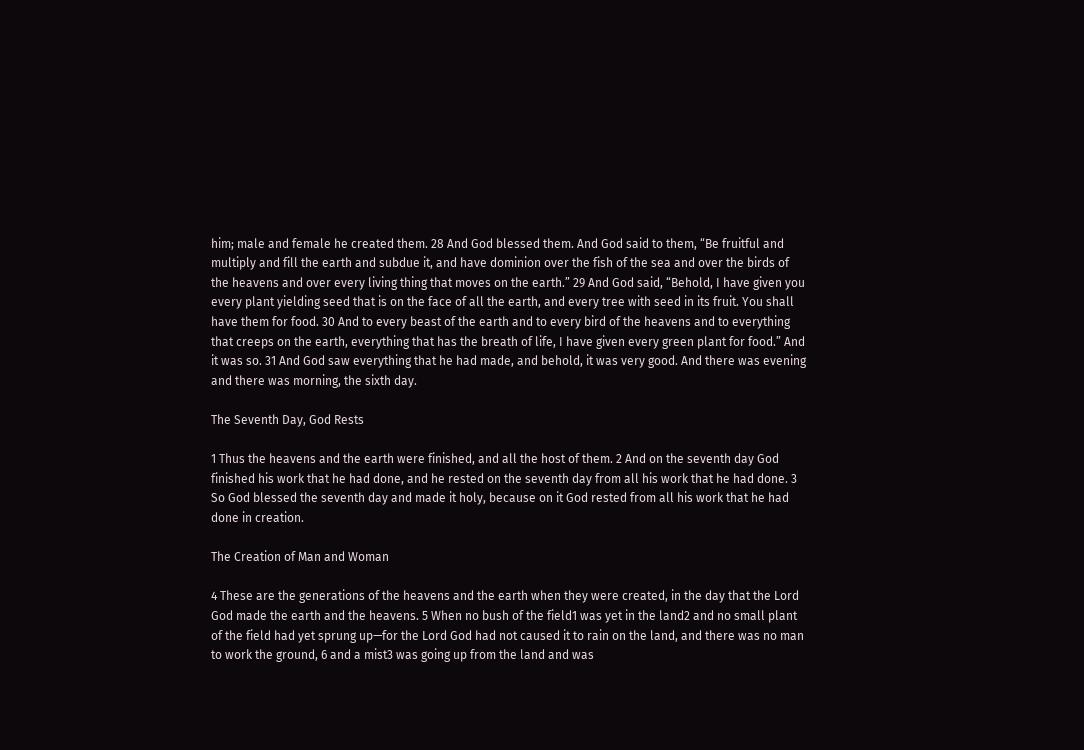him; male and female he created them. 28 And God blessed them. And God said to them, “Be fruitful and multiply and fill the earth and subdue it, and have dominion over the fish of the sea and over the birds of the heavens and over every living thing that moves on the earth.” 29 And God said, “Behold, I have given you every plant yielding seed that is on the face of all the earth, and every tree with seed in its fruit. You shall have them for food. 30 And to every beast of the earth and to every bird of the heavens and to everything that creeps on the earth, everything that has the breath of life, I have given every green plant for food.” And it was so. 31 And God saw everything that he had made, and behold, it was very good. And there was evening and there was morning, the sixth day.

The Seventh Day, God Rests

1 Thus the heavens and the earth were finished, and all the host of them. 2 And on the seventh day God finished his work that he had done, and he rested on the seventh day from all his work that he had done. 3 So God blessed the seventh day and made it holy, because on it God rested from all his work that he had done in creation.

The Creation of Man and Woman

4 These are the generations of the heavens and the earth when they were created, in the day that the Lord God made the earth and the heavens. 5 When no bush of the field1 was yet in the land2 and no small plant of the field had yet sprung up—for the Lord God had not caused it to rain on the land, and there was no man to work the ground, 6 and a mist3 was going up from the land and was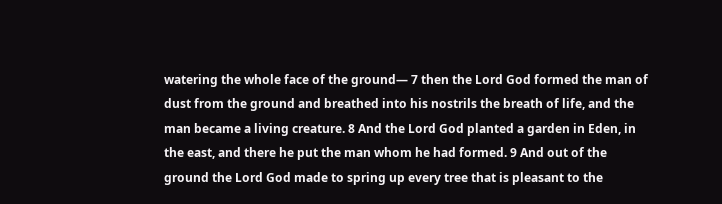watering the whole face of the ground— 7 then the Lord God formed the man of dust from the ground and breathed into his nostrils the breath of life, and the man became a living creature. 8 And the Lord God planted a garden in Eden, in the east, and there he put the man whom he had formed. 9 And out of the ground the Lord God made to spring up every tree that is pleasant to the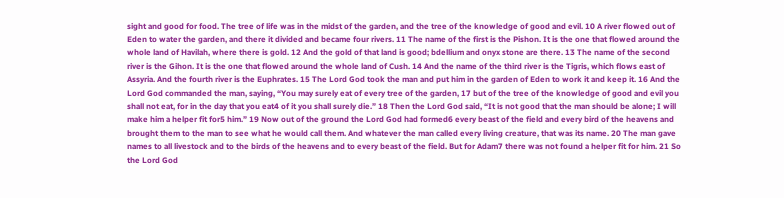sight and good for food. The tree of life was in the midst of the garden, and the tree of the knowledge of good and evil. 10 A river flowed out of Eden to water the garden, and there it divided and became four rivers. 11 The name of the first is the Pishon. It is the one that flowed around the whole land of Havilah, where there is gold. 12 And the gold of that land is good; bdellium and onyx stone are there. 13 The name of the second river is the Gihon. It is the one that flowed around the whole land of Cush. 14 And the name of the third river is the Tigris, which flows east of Assyria. And the fourth river is the Euphrates. 15 The Lord God took the man and put him in the garden of Eden to work it and keep it. 16 And the Lord God commanded the man, saying, “You may surely eat of every tree of the garden, 17 but of the tree of the knowledge of good and evil you shall not eat, for in the day that you eat4 of it you shall surely die.” 18 Then the Lord God said, “It is not good that the man should be alone; I will make him a helper fit for5 him.” 19 Now out of the ground the Lord God had formed6 every beast of the field and every bird of the heavens and brought them to the man to see what he would call them. And whatever the man called every living creature, that was its name. 20 The man gave names to all livestock and to the birds of the heavens and to every beast of the field. But for Adam7 there was not found a helper fit for him. 21 So the Lord God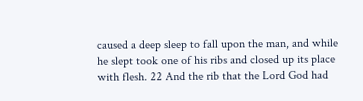caused a deep sleep to fall upon the man, and while he slept took one of his ribs and closed up its place with flesh. 22 And the rib that the Lord God had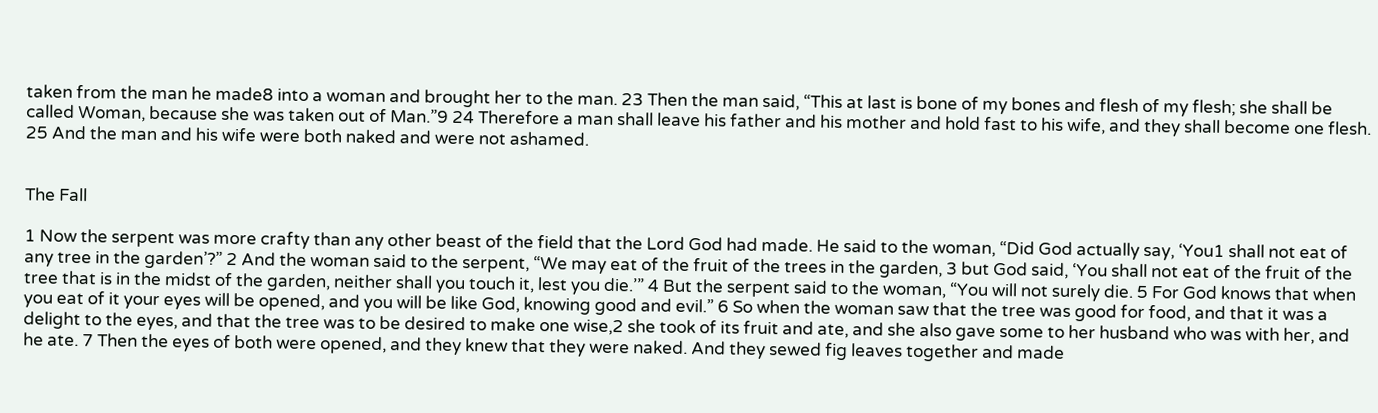taken from the man he made8 into a woman and brought her to the man. 23 Then the man said, “This at last is bone of my bones and flesh of my flesh; she shall be called Woman, because she was taken out of Man.”9 24 Therefore a man shall leave his father and his mother and hold fast to his wife, and they shall become one flesh. 25 And the man and his wife were both naked and were not ashamed.


The Fall

1 Now the serpent was more crafty than any other beast of the field that the Lord God had made. He said to the woman, “Did God actually say, ‘You1 shall not eat of any tree in the garden’?” 2 And the woman said to the serpent, “We may eat of the fruit of the trees in the garden, 3 but God said, ‘You shall not eat of the fruit of the tree that is in the midst of the garden, neither shall you touch it, lest you die.’” 4 But the serpent said to the woman, “You will not surely die. 5 For God knows that when you eat of it your eyes will be opened, and you will be like God, knowing good and evil.” 6 So when the woman saw that the tree was good for food, and that it was a delight to the eyes, and that the tree was to be desired to make one wise,2 she took of its fruit and ate, and she also gave some to her husband who was with her, and he ate. 7 Then the eyes of both were opened, and they knew that they were naked. And they sewed fig leaves together and made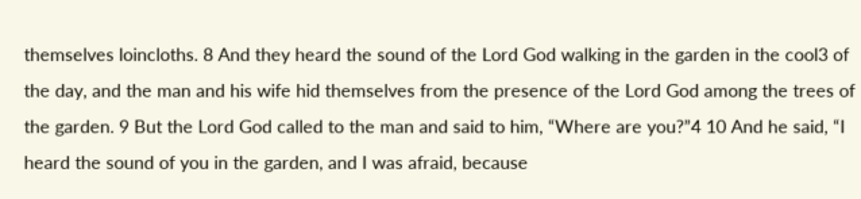themselves loincloths. 8 And they heard the sound of the Lord God walking in the garden in the cool3 of the day, and the man and his wife hid themselves from the presence of the Lord God among the trees of the garden. 9 But the Lord God called to the man and said to him, “Where are you?”4 10 And he said, “I heard the sound of you in the garden, and I was afraid, because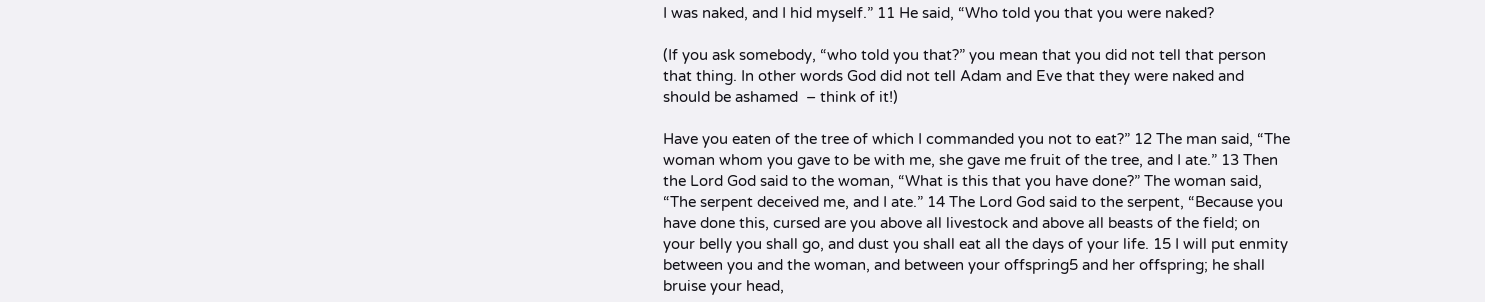I was naked, and I hid myself.” 11 He said, “Who told you that you were naked?

(If you ask somebody, “who told you that?” you mean that you did not tell that person that thing. In other words God did not tell Adam and Eve that they were naked and should be ashamed  – think of it!)

Have you eaten of the tree of which I commanded you not to eat?” 12 The man said, “The woman whom you gave to be with me, she gave me fruit of the tree, and I ate.” 13 Then the Lord God said to the woman, “What is this that you have done?” The woman said, “The serpent deceived me, and I ate.” 14 The Lord God said to the serpent, “Because you have done this, cursed are you above all livestock and above all beasts of the field; on your belly you shall go, and dust you shall eat all the days of your life. 15 I will put enmity between you and the woman, and between your offspring5 and her offspring; he shall bruise your head,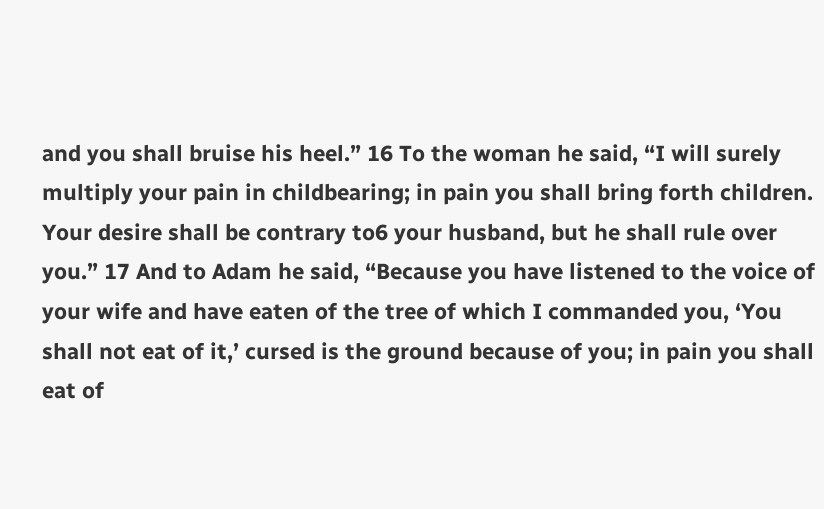and you shall bruise his heel.” 16 To the woman he said, “I will surely multiply your pain in childbearing; in pain you shall bring forth children. Your desire shall be contrary to6 your husband, but he shall rule over you.” 17 And to Adam he said, “Because you have listened to the voice of your wife and have eaten of the tree of which I commanded you, ‘You shall not eat of it,’ cursed is the ground because of you; in pain you shall eat of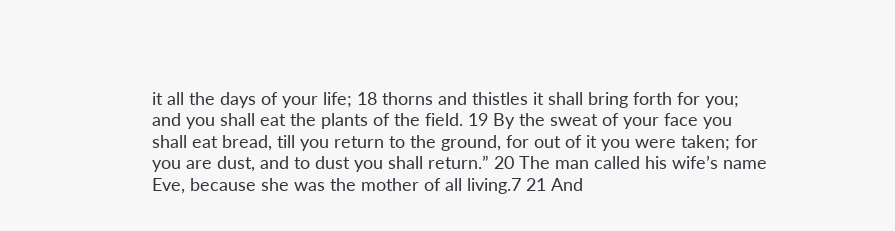it all the days of your life; 18 thorns and thistles it shall bring forth for you; and you shall eat the plants of the field. 19 By the sweat of your face you shall eat bread, till you return to the ground, for out of it you were taken; for you are dust, and to dust you shall return.” 20 The man called his wife’s name Eve, because she was the mother of all living.7 21 And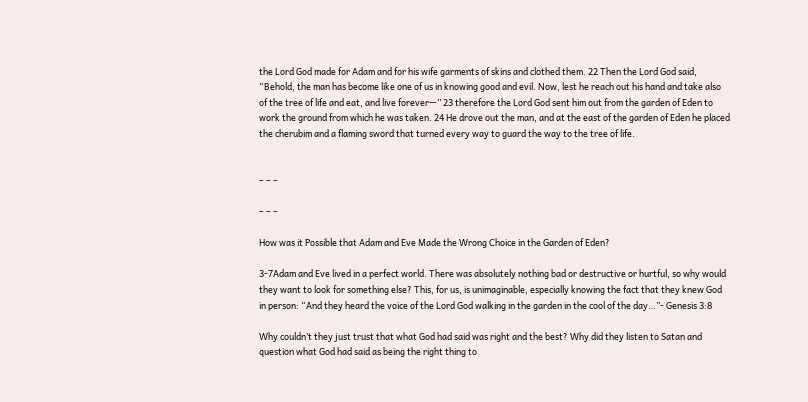the Lord God made for Adam and for his wife garments of skins and clothed them. 22 Then the Lord God said, “Behold, the man has become like one of us in knowing good and evil. Now, lest he reach out his hand and take also of the tree of life and eat, and live forever—” 23 therefore the Lord God sent him out from the garden of Eden to work the ground from which he was taken. 24 He drove out the man, and at the east of the garden of Eden he placed the cherubim and a flaming sword that turned every way to guard the way to the tree of life.


– – –

– – –

How was it Possible that Adam and Eve Made the Wrong Choice in the Garden of Eden?

3-7Adam and Eve lived in a perfect world. There was absolutely nothing bad or destructive or hurtful, so why would they want to look for something else? This, for us, is unimaginable, especially knowing the fact that they knew God in person: “And they heard the voice of the Lord God walking in the garden in the cool of the day…”- Genesis 3:8

Why couldn’t they just trust that what God had said was right and the best? Why did they listen to Satan and question what God had said as being the right thing to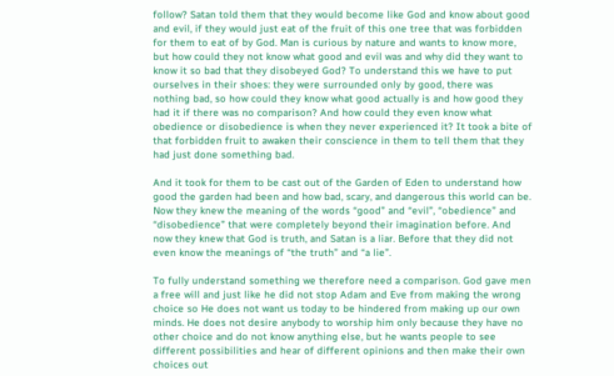follow? Satan told them that they would become like God and know about good and evil, if they would just eat of the fruit of this one tree that was forbidden for them to eat of by God. Man is curious by nature and wants to know more, but how could they not know what good and evil was and why did they want to know it so bad that they disobeyed God? To understand this we have to put ourselves in their shoes: they were surrounded only by good, there was nothing bad, so how could they know what good actually is and how good they had it if there was no comparison? And how could they even know what obedience or disobedience is when they never experienced it? It took a bite of that forbidden fruit to awaken their conscience in them to tell them that they had just done something bad.

And it took for them to be cast out of the Garden of Eden to understand how good the garden had been and how bad, scary, and dangerous this world can be. Now they knew the meaning of the words “good” and “evil”, “obedience” and “disobedience” that were completely beyond their imagination before. And now they knew that God is truth, and Satan is a liar. Before that they did not even know the meanings of “the truth” and “a lie”.

To fully understand something we therefore need a comparison. God gave men a free will and just like he did not stop Adam and Eve from making the wrong choice so He does not want us today to be hindered from making up our own minds. He does not desire anybody to worship him only because they have no other choice and do not know anything else, but he wants people to see different possibilities and hear of different opinions and then make their own choices out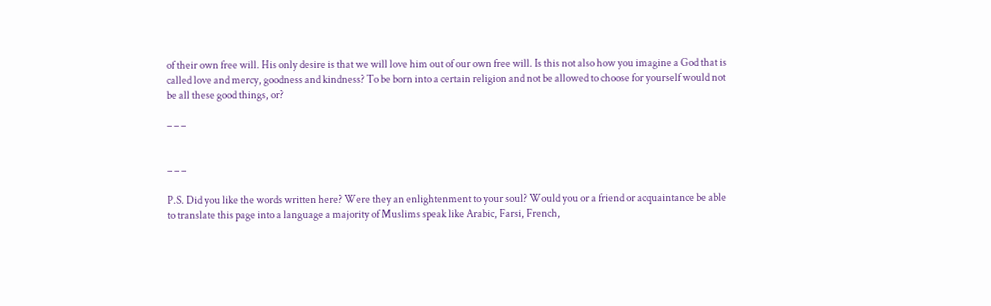of their own free will. His only desire is that we will love him out of our own free will. Is this not also how you imagine a God that is called love and mercy, goodness and kindness? To be born into a certain religion and not be allowed to choose for yourself would not be all these good things, or?

– – –


– – –

P.S. Did you like the words written here? Were they an enlightenment to your soul? Would you or a friend or acquaintance be able to translate this page into a language a majority of Muslims speak like Arabic, Farsi, French,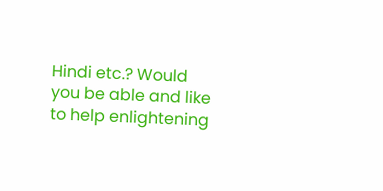Hindi etc.? Would you be able and like to help enlightening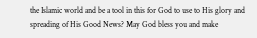the Islamic world and be a tool in this for God to use to His glory and spreading of His Good News? May God bless you and make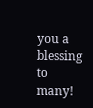you a blessing to many!